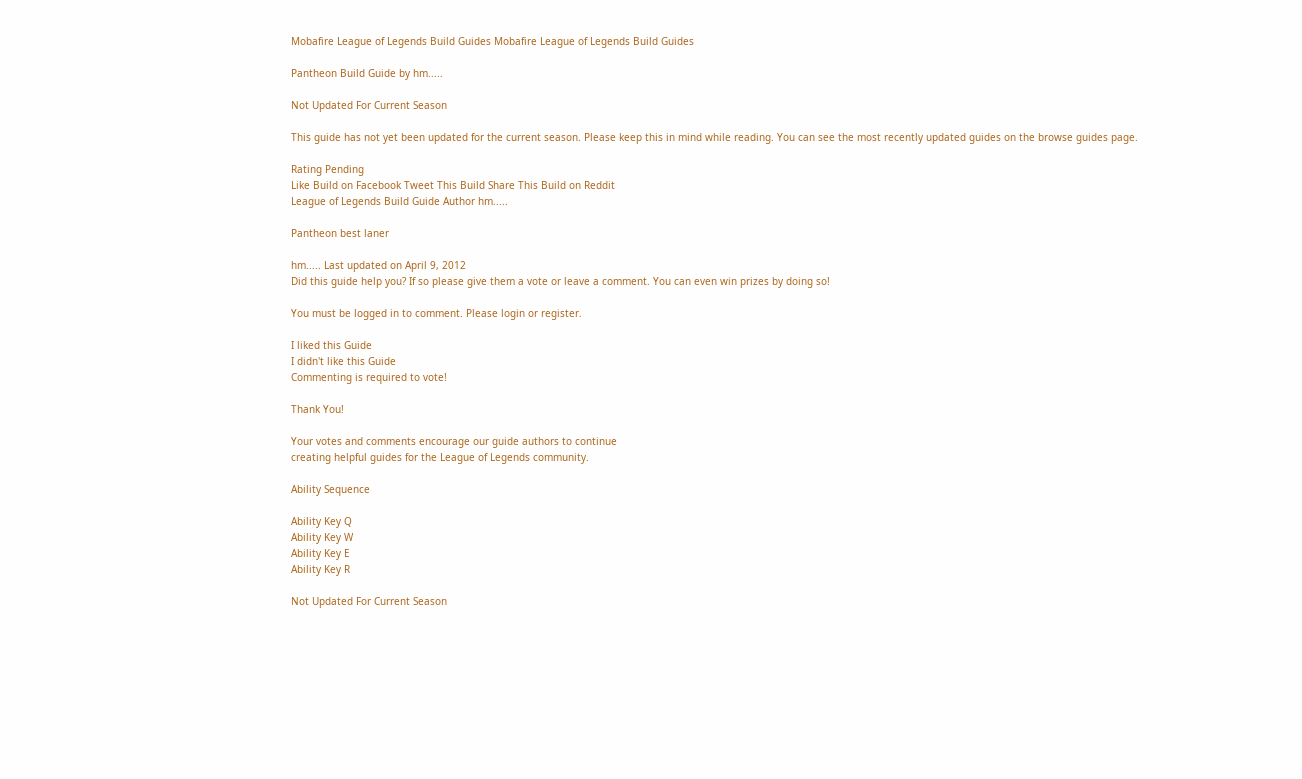Mobafire League of Legends Build Guides Mobafire League of Legends Build Guides

Pantheon Build Guide by hm.....

Not Updated For Current Season

This guide has not yet been updated for the current season. Please keep this in mind while reading. You can see the most recently updated guides on the browse guides page.

Rating Pending
Like Build on Facebook Tweet This Build Share This Build on Reddit
League of Legends Build Guide Author hm.....

Pantheon best laner

hm..... Last updated on April 9, 2012
Did this guide help you? If so please give them a vote or leave a comment. You can even win prizes by doing so!

You must be logged in to comment. Please login or register.

I liked this Guide
I didn't like this Guide
Commenting is required to vote!

Thank You!

Your votes and comments encourage our guide authors to continue
creating helpful guides for the League of Legends community.

Ability Sequence

Ability Key Q
Ability Key W
Ability Key E
Ability Key R

Not Updated For Current Season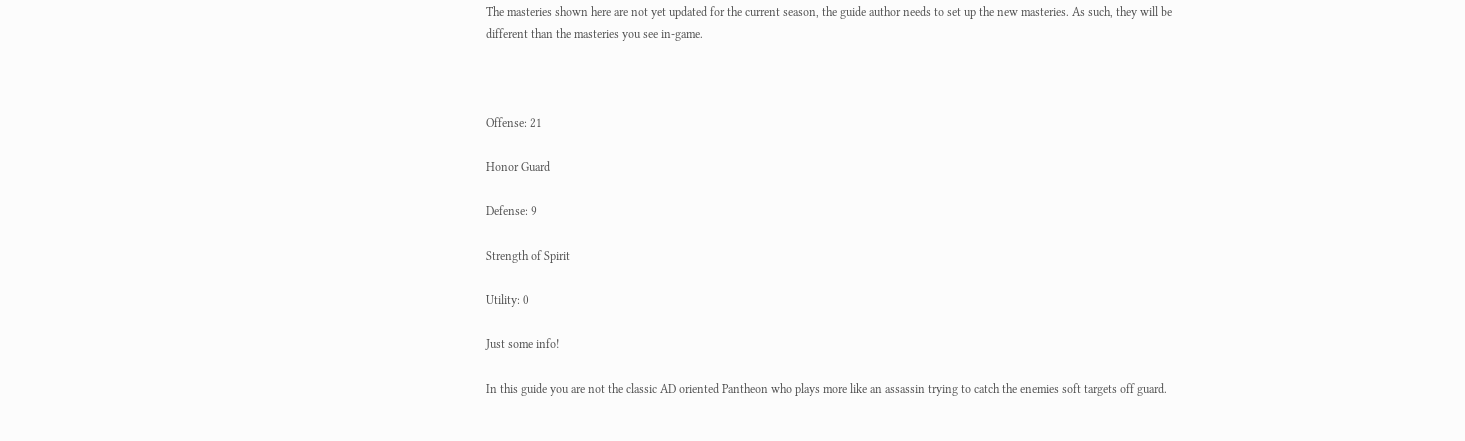The masteries shown here are not yet updated for the current season, the guide author needs to set up the new masteries. As such, they will be different than the masteries you see in-game.



Offense: 21

Honor Guard

Defense: 9

Strength of Spirit

Utility: 0

Just some info!

In this guide you are not the classic AD oriented Pantheon who plays more like an assassin trying to catch the enemies soft targets off guard.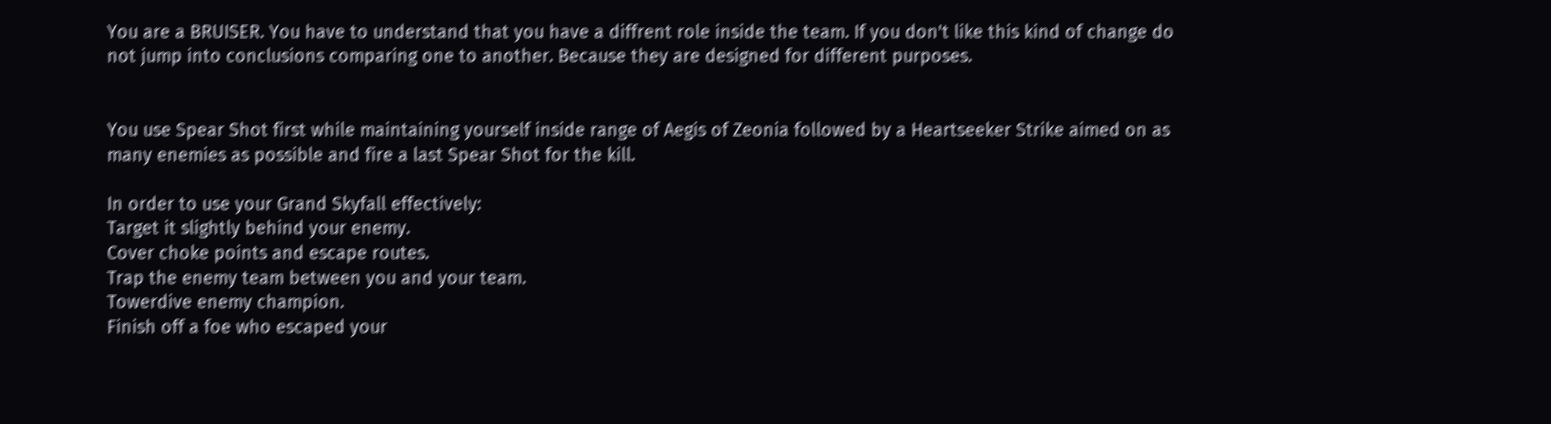You are a BRUISER. You have to understand that you have a diffrent role inside the team. If you don't like this kind of change do not jump into conclusions comparing one to another. Because they are designed for different purposes.


You use Spear Shot first while maintaining yourself inside range of Aegis of Zeonia followed by a Heartseeker Strike aimed on as many enemies as possible and fire a last Spear Shot for the kill.

In order to use your Grand Skyfall effectively:
Target it slightly behind your enemy.
Cover choke points and escape routes.
Trap the enemy team between you and your team.
Towerdive enemy champion.
Finish off a foe who escaped your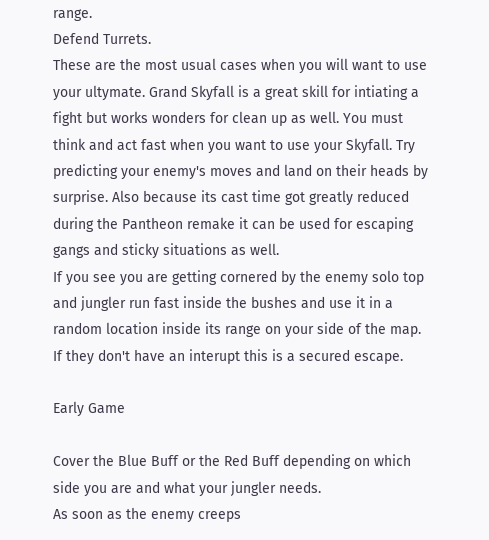range.
Defend Turrets.
These are the most usual cases when you will want to use your ultymate. Grand Skyfall is a great skill for intiating a fight but works wonders for clean up as well. You must think and act fast when you want to use your Skyfall. Try predicting your enemy's moves and land on their heads by surprise. Also because its cast time got greatly reduced during the Pantheon remake it can be used for escaping gangs and sticky situations as well.
If you see you are getting cornered by the enemy solo top and jungler run fast inside the bushes and use it in a random location inside its range on your side of the map. If they don't have an interupt this is a secured escape.

Early Game

Cover the Blue Buff or the Red Buff depending on which side you are and what your jungler needs.
As soon as the enemy creeps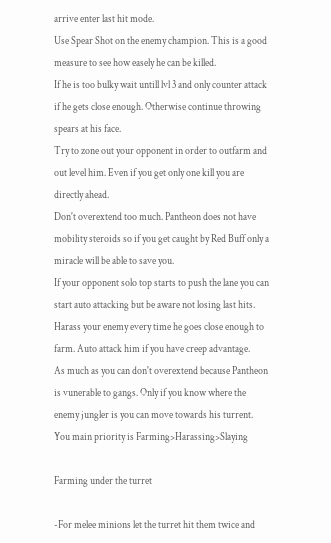arrive enter last hit mode.
Use Spear Shot on the enemy champion. This is a good measure to see how easely he can be killed.
If he is too bulky wait untill lvl 3 and only counter attack if he gets close enough. Otherwise continue throwing spears at his face.
Try to zone out your opponent in order to outfarm and out level him. Even if you get only one kill you are directly ahead.
Don't overextend too much. Pantheon does not have mobility steroids so if you get caught by Red Buff only a miracle will be able to save you.
If your opponent solo top starts to push the lane you can start auto attacking but be aware not losing last hits.
Harass your enemy every time he goes close enough to farm. Auto attack him if you have creep advantage.
As much as you can don't overextend because Pantheon is vunerable to gangs. Only if you know where the enemy jungler is you can move towards his turrent.
You main priority is Farming>Harassing>Slaying

Farming under the turret

-For melee minions let the turret hit them twice and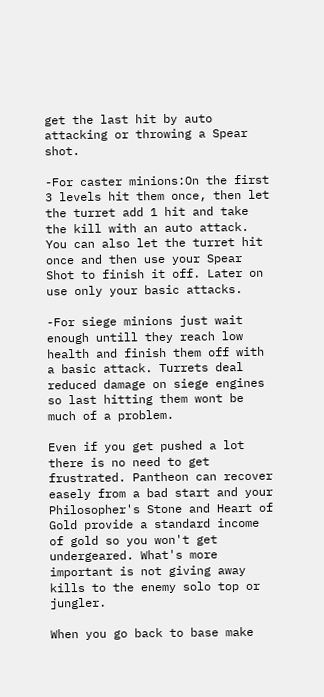get the last hit by auto attacking or throwing a Spear shot.

-For caster minions:On the first 3 levels hit them once, then let the turret add 1 hit and take the kill with an auto attack. You can also let the turret hit once and then use your Spear Shot to finish it off. Later on use only your basic attacks.

-For siege minions just wait enough untill they reach low health and finish them off with a basic attack. Turrets deal reduced damage on siege engines so last hitting them wont be much of a problem.

Even if you get pushed a lot there is no need to get frustrated. Pantheon can recover easely from a bad start and your Philosopher's Stone and Heart of Gold provide a standard income of gold so you won't get undergeared. What's more important is not giving away kills to the enemy solo top or jungler.

When you go back to base make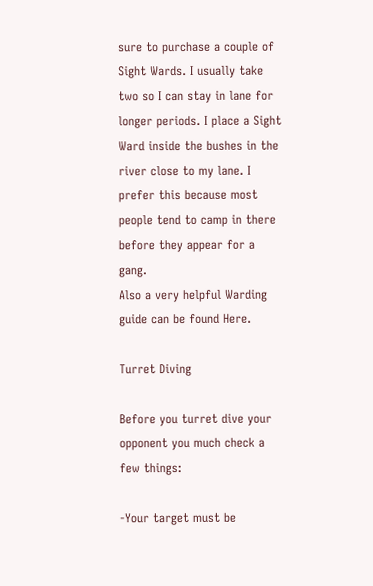sure to purchase a couple of Sight Wards. I usually take two so I can stay in lane for longer periods. I place a Sight Ward inside the bushes in the river close to my lane. I prefer this because most people tend to camp in there before they appear for a gang.
Also a very helpful Warding guide can be found Here.

Turret Diving

Before you turret dive your opponent you much check a few things:

-Your target must be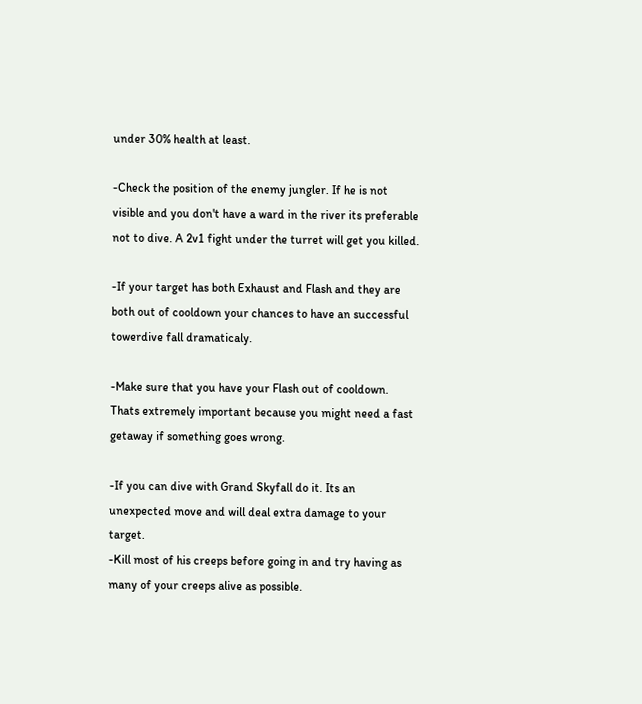under 30% health at least.

-Check the position of the enemy jungler. If he is not visible and you don't have a ward in the river its preferable not to dive. A 2v1 fight under the turret will get you killed.

-If your target has both Exhaust and Flash and they are both out of cooldown your chances to have an successful towerdive fall dramaticaly.

-Make sure that you have your Flash out of cooldown. Thats extremely important because you might need a fast getaway if something goes wrong.

-If you can dive with Grand Skyfall do it. Its an unexpected move and will deal extra damage to your target.
-Kill most of his creeps before going in and try having as many of your creeps alive as possible.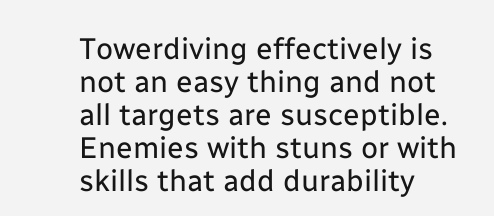Towerdiving effectively is not an easy thing and not all targets are susceptible. Enemies with stuns or with skills that add durability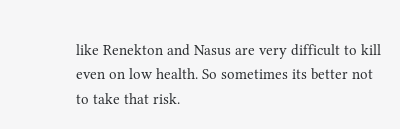like Renekton and Nasus are very difficult to kill even on low health. So sometimes its better not to take that risk.